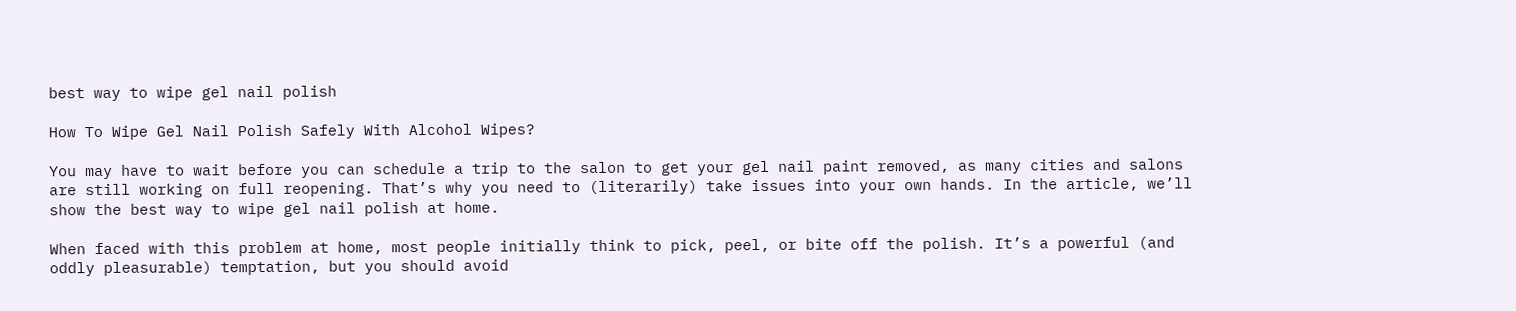best way to wipe gel nail polish

How To Wipe Gel Nail Polish Safely With Alcohol Wipes?

You may have to wait before you can schedule a trip to the salon to get your gel nail paint removed, as many cities and salons are still working on full reopening. That’s why you need to (literarily) take issues into your own hands. In the article, we’ll show the best way to wipe gel nail polish at home.

When faced with this problem at home, most people initially think to pick, peel, or bite off the polish. It’s a powerful (and oddly pleasurable) temptation, but you should avoid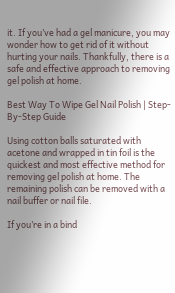it. If you’ve had a gel manicure, you may wonder how to get rid of it without hurting your nails. Thankfully, there is a safe and effective approach to removing gel polish at home.

Best Way To Wipe Gel Nail Polish | Step-By-Step Guide

Using cotton balls saturated with acetone and wrapped in tin foil is the quickest and most effective method for removing gel polish at home. The remaining polish can be removed with a nail buffer or nail file.

If you’re in a bind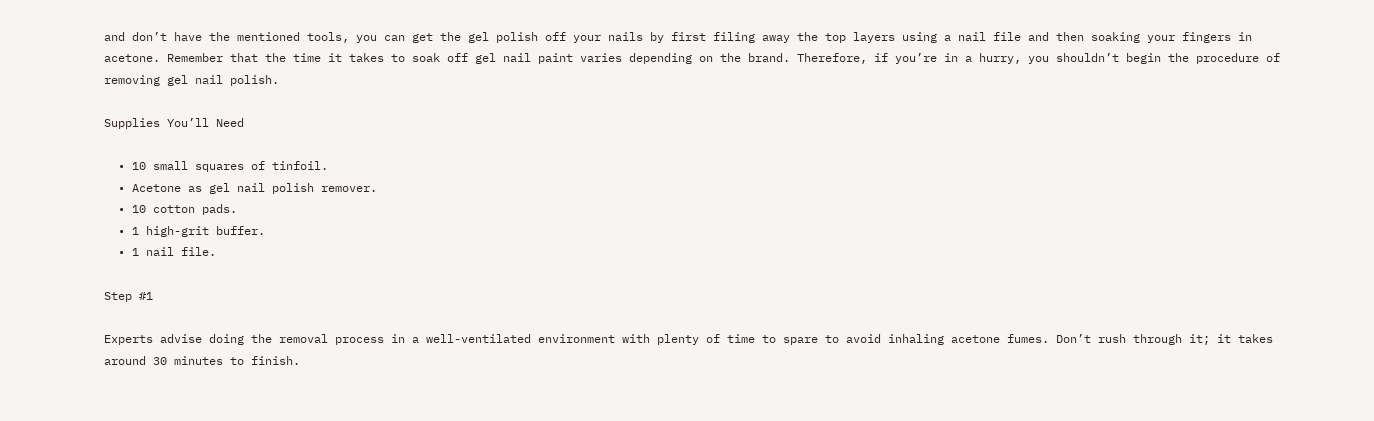and don’t have the mentioned tools, you can get the gel polish off your nails by first filing away the top layers using a nail file and then soaking your fingers in acetone. Remember that the time it takes to soak off gel nail paint varies depending on the brand. Therefore, if you’re in a hurry, you shouldn’t begin the procedure of removing gel nail polish.

Supplies You’ll Need

  • 10 small squares of tinfoil.
  • Acetone as gel nail polish remover.
  • 10 cotton pads.
  • 1 high-grit buffer.
  • 1 nail file.

Step #1

Experts advise doing the removal process in a well-ventilated environment with plenty of time to spare to avoid inhaling acetone fumes. Don’t rush through it; it takes around 30 minutes to finish.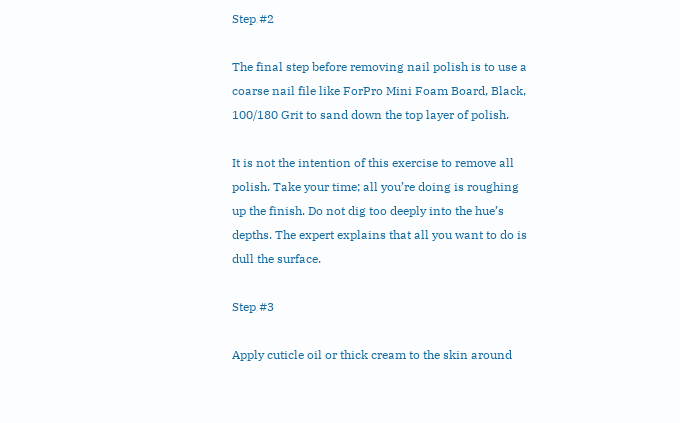Step #2

The final step before removing nail polish is to use a coarse nail file like ForPro Mini Foam Board, Black, 100/180 Grit to sand down the top layer of polish.

It is not the intention of this exercise to remove all polish. Take your time; all you’re doing is roughing up the finish. Do not dig too deeply into the hue’s depths. The expert explains that all you want to do is dull the surface.

Step #3

Apply cuticle oil or thick cream to the skin around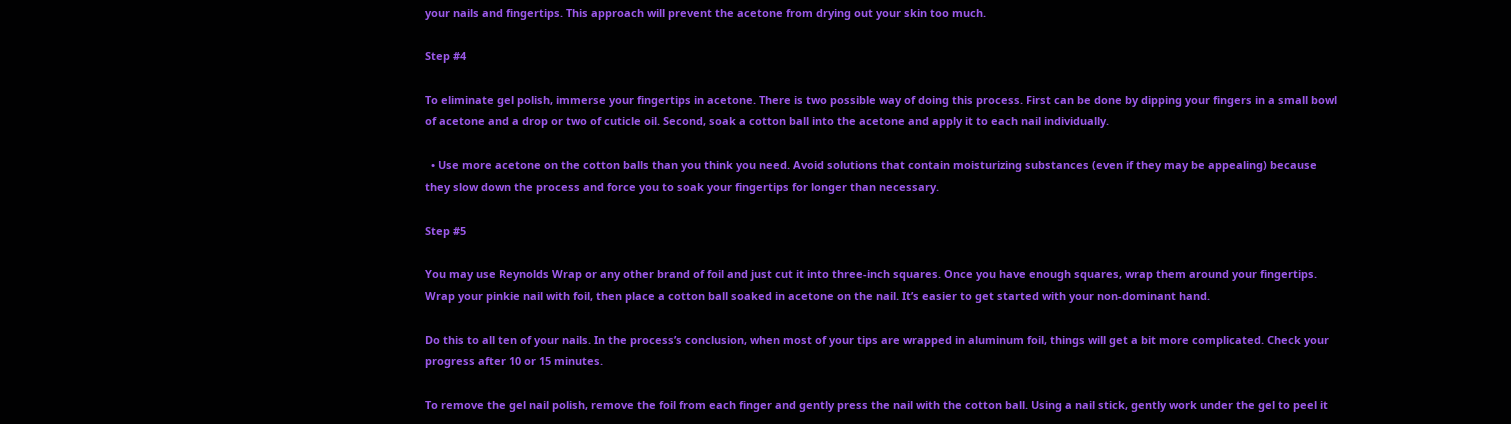your nails and fingertips. This approach will prevent the acetone from drying out your skin too much.

Step #4

To eliminate gel polish, immerse your fingertips in acetone. There is two possible way of doing this process. First can be done by dipping your fingers in a small bowl of acetone and a drop or two of cuticle oil. Second, soak a cotton ball into the acetone and apply it to each nail individually.

  • Use more acetone on the cotton balls than you think you need. Avoid solutions that contain moisturizing substances (even if they may be appealing) because they slow down the process and force you to soak your fingertips for longer than necessary.

Step #5

You may use Reynolds Wrap or any other brand of foil and just cut it into three-inch squares. Once you have enough squares, wrap them around your fingertips. Wrap your pinkie nail with foil, then place a cotton ball soaked in acetone on the nail. It’s easier to get started with your non-dominant hand.

Do this to all ten of your nails. In the process’s conclusion, when most of your tips are wrapped in aluminum foil, things will get a bit more complicated. Check your progress after 10 or 15 minutes.

To remove the gel nail polish, remove the foil from each finger and gently press the nail with the cotton ball. Using a nail stick, gently work under the gel to peel it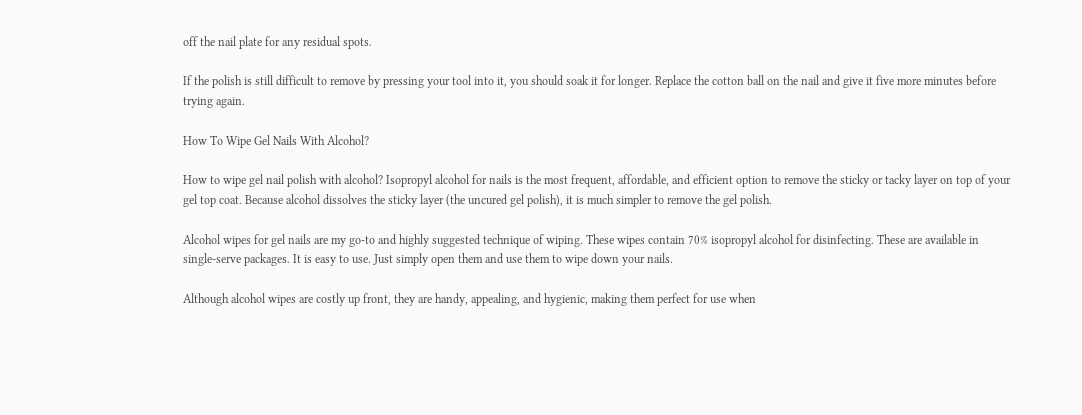off the nail plate for any residual spots.

If the polish is still difficult to remove by pressing your tool into it, you should soak it for longer. Replace the cotton ball on the nail and give it five more minutes before trying again.

How To Wipe Gel Nails With Alcohol?

How to wipe gel nail polish with alcohol? Isopropyl alcohol for nails is the most frequent, affordable, and efficient option to remove the sticky or tacky layer on top of your gel top coat. Because alcohol dissolves the sticky layer (the uncured gel polish), it is much simpler to remove the gel polish.

Alcohol wipes for gel nails are my go-to and highly suggested technique of wiping. These wipes contain 70% isopropyl alcohol for disinfecting. These are available in single-serve packages. It is easy to use. Just simply open them and use them to wipe down your nails.

Although alcohol wipes are costly up front, they are handy, appealing, and hygienic, making them perfect for use when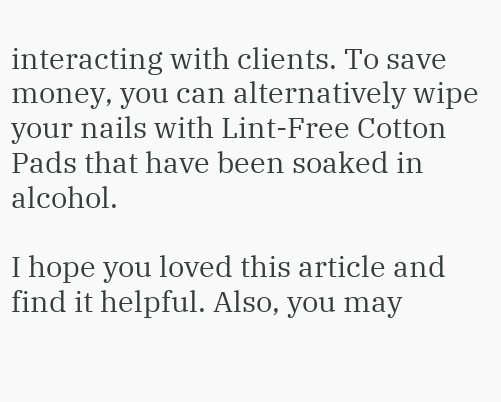interacting with clients. To save money, you can alternatively wipe your nails with Lint-Free Cotton Pads that have been soaked in alcohol.

I hope you loved this article and find it helpful. Also, you may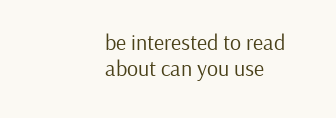be interested to read about can you use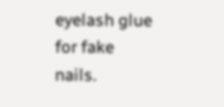eyelash glue for fake nails.